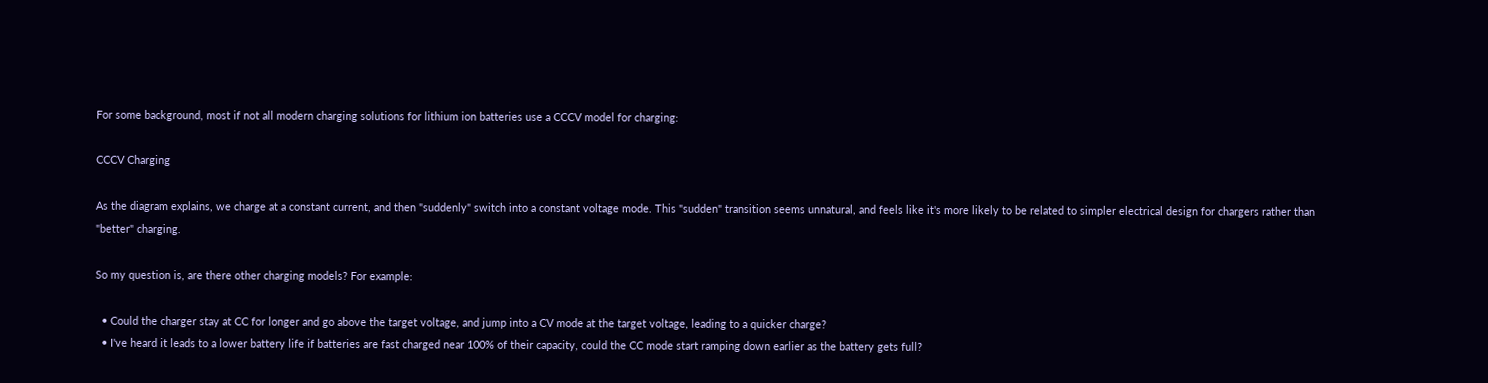For some background, most if not all modern charging solutions for lithium ion batteries use a CCCV model for charging:

CCCV Charging

As the diagram explains, we charge at a constant current, and then "suddenly" switch into a constant voltage mode. This "sudden" transition seems unnatural, and feels like it's more likely to be related to simpler electrical design for chargers rather than "better" charging.

So my question is, are there other charging models? For example:

  • Could the charger stay at CC for longer and go above the target voltage, and jump into a CV mode at the target voltage, leading to a quicker charge?
  • I've heard it leads to a lower battery life if batteries are fast charged near 100% of their capacity, could the CC mode start ramping down earlier as the battery gets full?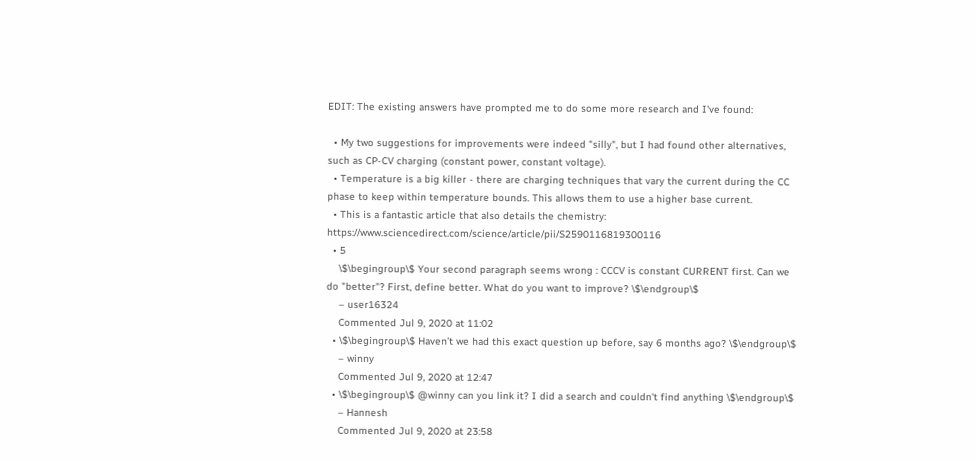EDIT: The existing answers have prompted me to do some more research and I've found:

  • My two suggestions for improvements were indeed "silly", but I had found other alternatives, such as CP-CV charging (constant power, constant voltage).
  • Temperature is a big killer - there are charging techniques that vary the current during the CC phase to keep within temperature bounds. This allows them to use a higher base current.
  • This is a fantastic article that also details the chemistry: https://www.sciencedirect.com/science/article/pii/S2590116819300116
  • 5
    \$\begingroup\$ Your second paragraph seems wrong : CCCV is constant CURRENT first. Can we do "better"? First, define better. What do you want to improve? \$\endgroup\$
    – user16324
    Commented Jul 9, 2020 at 11:02
  • \$\begingroup\$ Haven’t we had this exact question up before, say 6 months ago? \$\endgroup\$
    – winny
    Commented Jul 9, 2020 at 12:47
  • \$\begingroup\$ @winny can you link it? I did a search and couldn't find anything \$\endgroup\$
    – Hannesh
    Commented Jul 9, 2020 at 23:58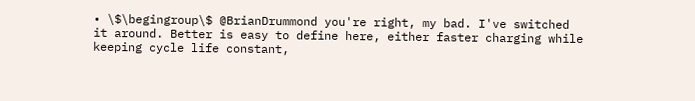• \$\begingroup\$ @BrianDrummond you're right, my bad. I've switched it around. Better is easy to define here, either faster charging while keeping cycle life constant,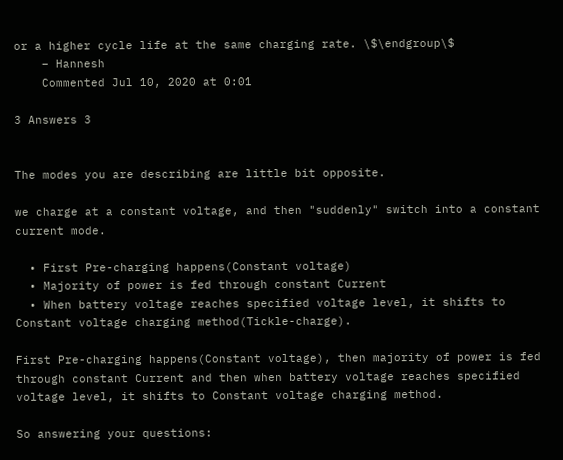or a higher cycle life at the same charging rate. \$\endgroup\$
    – Hannesh
    Commented Jul 10, 2020 at 0:01

3 Answers 3


The modes you are describing are little bit opposite.

we charge at a constant voltage, and then "suddenly" switch into a constant current mode.

  • First Pre-charging happens(Constant voltage)
  • Majority of power is fed through constant Current
  • When battery voltage reaches specified voltage level, it shifts to Constant voltage charging method(Tickle-charge).

First Pre-charging happens(Constant voltage), then majority of power is fed through constant Current and then when battery voltage reaches specified voltage level, it shifts to Constant voltage charging method.

So answering your questions: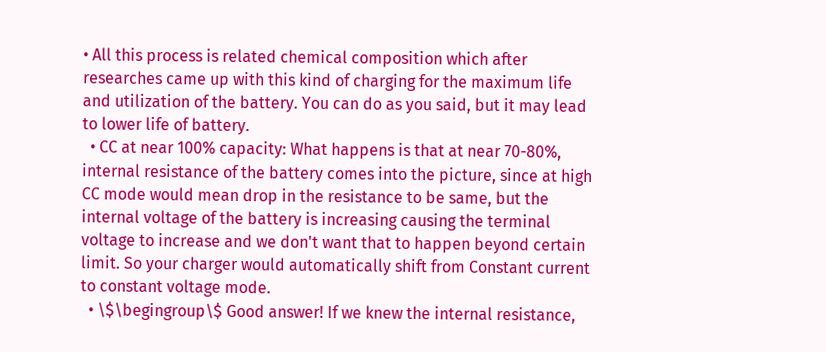• All this process is related chemical composition which after researches came up with this kind of charging for the maximum life and utilization of the battery. You can do as you said, but it may lead to lower life of battery.
  • CC at near 100% capacity: What happens is that at near 70-80%, internal resistance of the battery comes into the picture, since at high CC mode would mean drop in the resistance to be same, but the internal voltage of the battery is increasing causing the terminal voltage to increase and we don't want that to happen beyond certain limit. So your charger would automatically shift from Constant current to constant voltage mode.
  • \$\begingroup\$ Good answer! If we knew the internal resistance,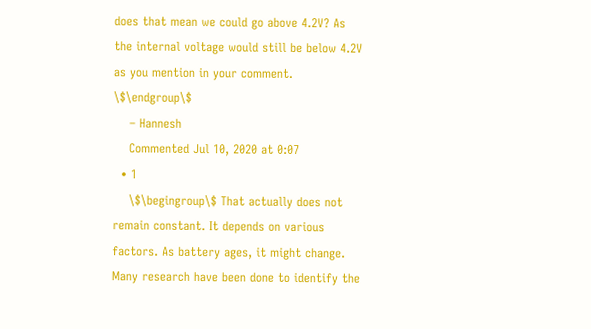does that mean we could go above 4.2V? As the internal voltage would still be below 4.2V as you mention in your comment. \$\endgroup\$
    – Hannesh
    Commented Jul 10, 2020 at 0:07
  • 1
    \$\begingroup\$ That actually does not remain constant. It depends on various factors. As battery ages, it might change. Many research have been done to identify the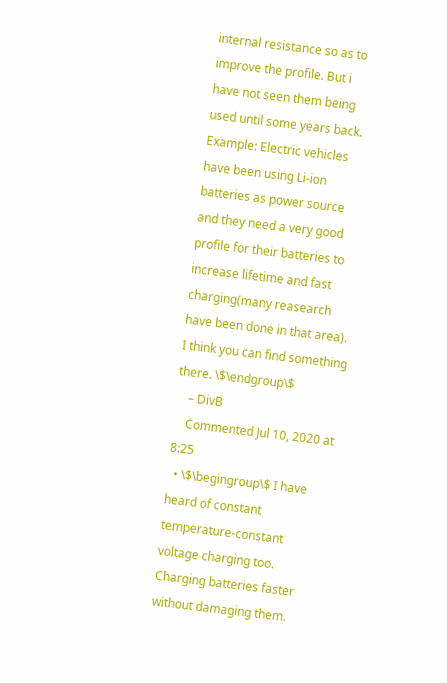internal resistance so as to improve the profile. But i have not seen them being used until some years back. Example: Electric vehicles have been using Li-ion batteries as power source and they need a very good profile for their batteries to increase lifetime and fast charging(many reasearch have been done in that area). I think you can find something there. \$\endgroup\$
    – DivB
    Commented Jul 10, 2020 at 8:25
  • \$\begingroup\$ I have heard of constant temperature-constant voltage charging too. Charging batteries faster without damaging them.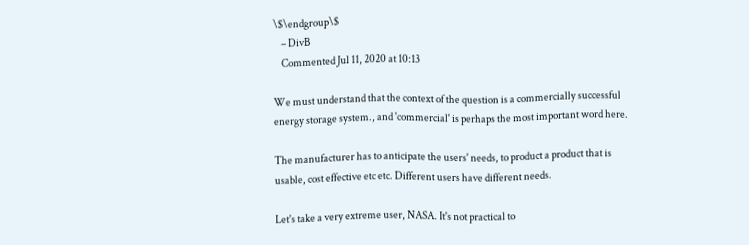\$\endgroup\$
    – DivB
    Commented Jul 11, 2020 at 10:13

We must understand that the context of the question is a commercially successful energy storage system., and 'commercial' is perhaps the most important word here.

The manufacturer has to anticipate the users' needs, to product a product that is usable, cost effective etc etc. Different users have different needs.

Let's take a very extreme user, NASA. It's not practical to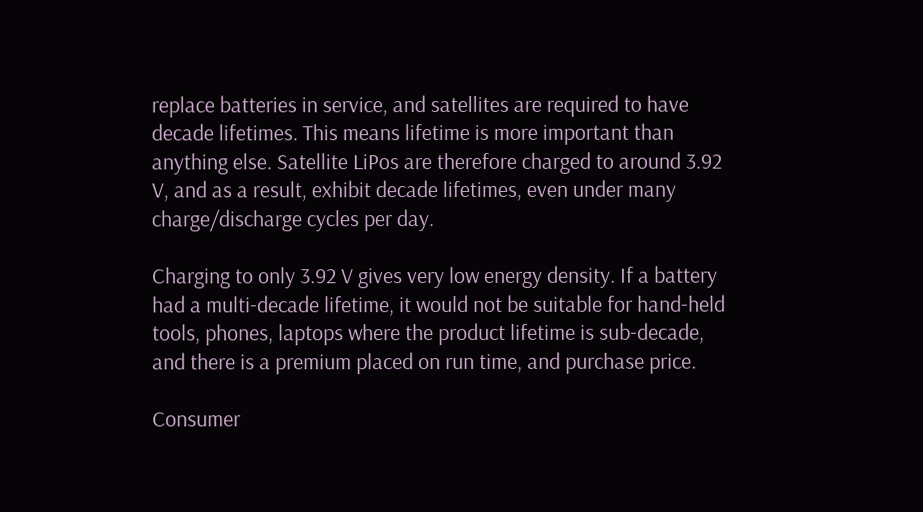replace batteries in service, and satellites are required to have decade lifetimes. This means lifetime is more important than anything else. Satellite LiPos are therefore charged to around 3.92 V, and as a result, exhibit decade lifetimes, even under many charge/discharge cycles per day.

Charging to only 3.92 V gives very low energy density. If a battery had a multi-decade lifetime, it would not be suitable for hand-held tools, phones, laptops where the product lifetime is sub-decade, and there is a premium placed on run time, and purchase price.

Consumer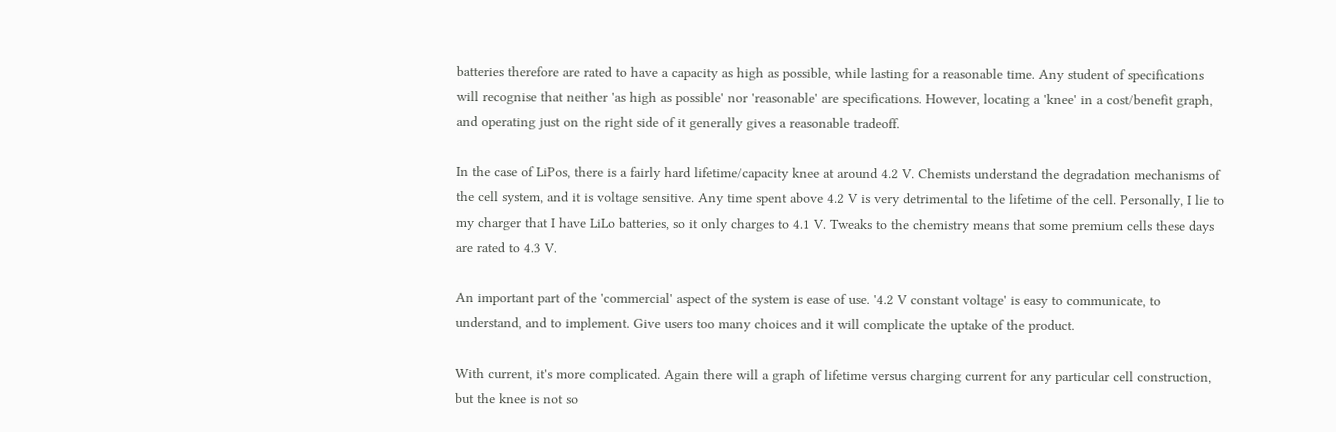batteries therefore are rated to have a capacity as high as possible, while lasting for a reasonable time. Any student of specifications will recognise that neither 'as high as possible' nor 'reasonable' are specifications. However, locating a 'knee' in a cost/benefit graph, and operating just on the right side of it generally gives a reasonable tradeoff.

In the case of LiPos, there is a fairly hard lifetime/capacity knee at around 4.2 V. Chemists understand the degradation mechanisms of the cell system, and it is voltage sensitive. Any time spent above 4.2 V is very detrimental to the lifetime of the cell. Personally, I lie to my charger that I have LiLo batteries, so it only charges to 4.1 V. Tweaks to the chemistry means that some premium cells these days are rated to 4.3 V.

An important part of the 'commercial' aspect of the system is ease of use. '4.2 V constant voltage' is easy to communicate, to understand, and to implement. Give users too many choices and it will complicate the uptake of the product.

With current, it's more complicated. Again there will a graph of lifetime versus charging current for any particular cell construction, but the knee is not so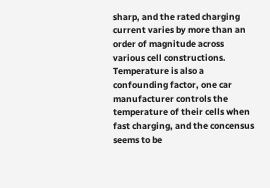sharp, and the rated charging current varies by more than an order of magnitude across various cell constructions. Temperature is also a confounding factor, one car manufacturer controls the temperature of their cells when fast charging, and the concensus seems to be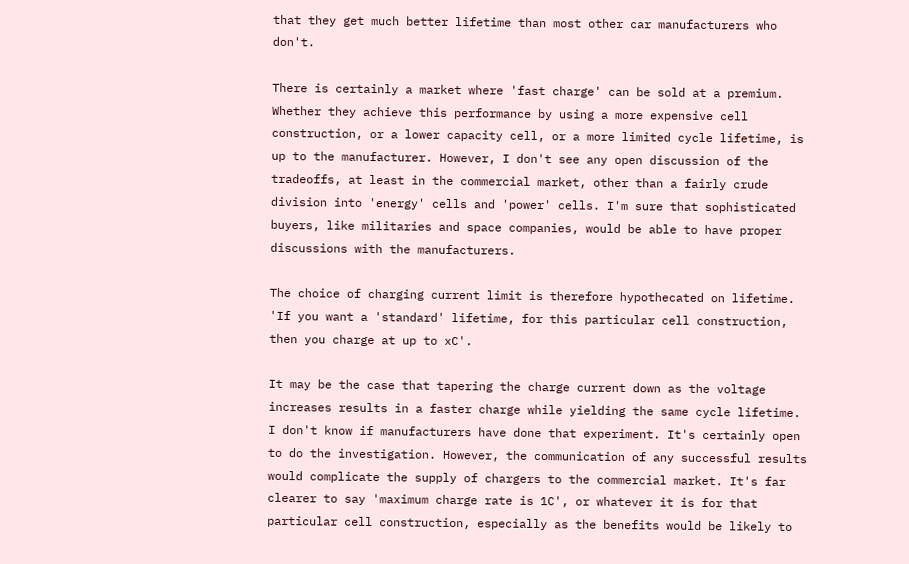that they get much better lifetime than most other car manufacturers who don't.

There is certainly a market where 'fast charge' can be sold at a premium. Whether they achieve this performance by using a more expensive cell construction, or a lower capacity cell, or a more limited cycle lifetime, is up to the manufacturer. However, I don't see any open discussion of the tradeoffs, at least in the commercial market, other than a fairly crude division into 'energy' cells and 'power' cells. I'm sure that sophisticated buyers, like militaries and space companies, would be able to have proper discussions with the manufacturers.

The choice of charging current limit is therefore hypothecated on lifetime. 'If you want a 'standard' lifetime, for this particular cell construction, then you charge at up to xC'.

It may be the case that tapering the charge current down as the voltage increases results in a faster charge while yielding the same cycle lifetime. I don't know if manufacturers have done that experiment. It's certainly open to do the investigation. However, the communication of any successful results would complicate the supply of chargers to the commercial market. It's far clearer to say 'maximum charge rate is 1C', or whatever it is for that particular cell construction, especially as the benefits would be likely to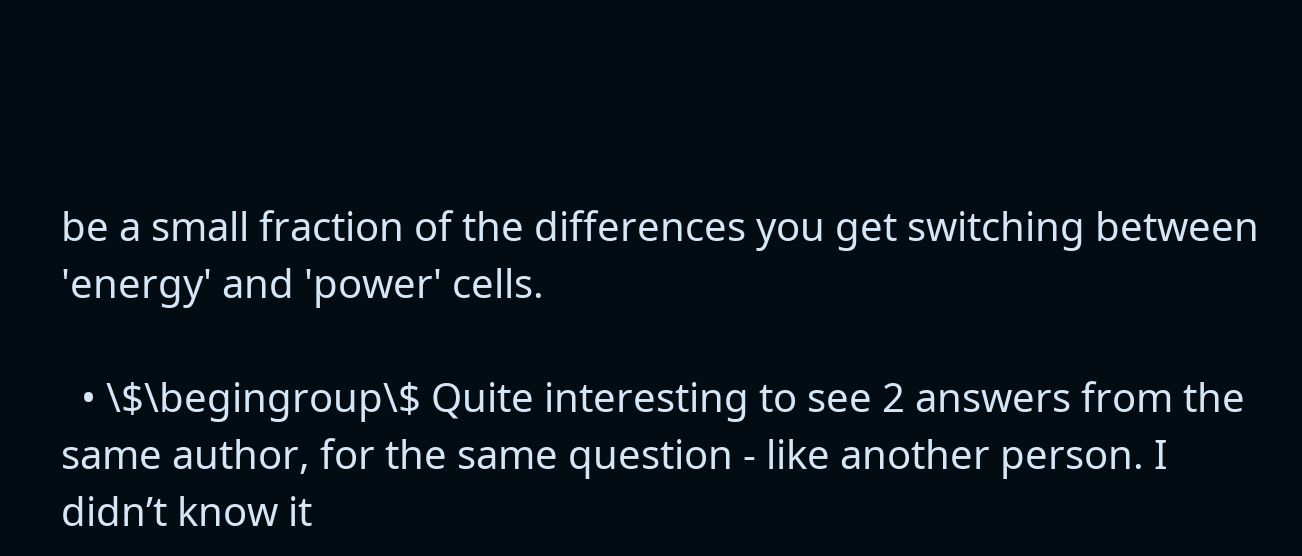be a small fraction of the differences you get switching between 'energy' and 'power' cells.

  • \$\begingroup\$ Quite interesting to see 2 answers from the same author, for the same question - like another person. I didn’t know it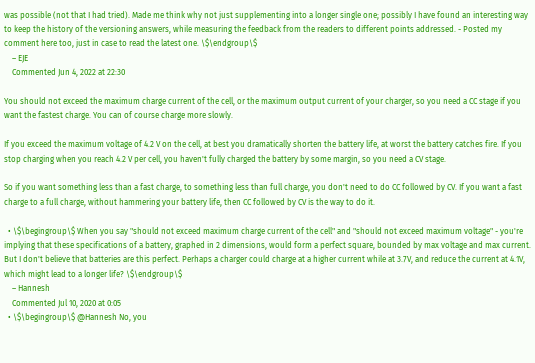was possible (not that I had tried). Made me think why not just supplementing into a longer single one; possibly I have found an interesting way to keep the history of the versioning answers, while measuring the feedback from the readers to different points addressed. - Posted my comment here too, just in case to read the latest one. \$\endgroup\$
    – EJE
    Commented Jun 4, 2022 at 22:30

You should not exceed the maximum charge current of the cell, or the maximum output current of your charger, so you need a CC stage if you want the fastest charge. You can of course charge more slowly.

If you exceed the maximum voltage of 4.2 V on the cell, at best you dramatically shorten the battery life, at worst the battery catches fire. If you stop charging when you reach 4.2 V per cell, you haven't fully charged the battery by some margin, so you need a CV stage.

So if you want something less than a fast charge, to something less than full charge, you don't need to do CC followed by CV. If you want a fast charge to a full charge, without hammering your battery life, then CC followed by CV is the way to do it.

  • \$\begingroup\$ When you say "should not exceed maximum charge current of the cell" and "should not exceed maximum voltage" - you're implying that these specifications of a battery, graphed in 2 dimensions, would form a perfect square, bounded by max voltage and max current. But I don't believe that batteries are this perfect. Perhaps a charger could charge at a higher current while at 3.7V, and reduce the current at 4.1V, which might lead to a longer life? \$\endgroup\$
    – Hannesh
    Commented Jul 10, 2020 at 0:05
  • \$\begingroup\$ @Hannesh No, you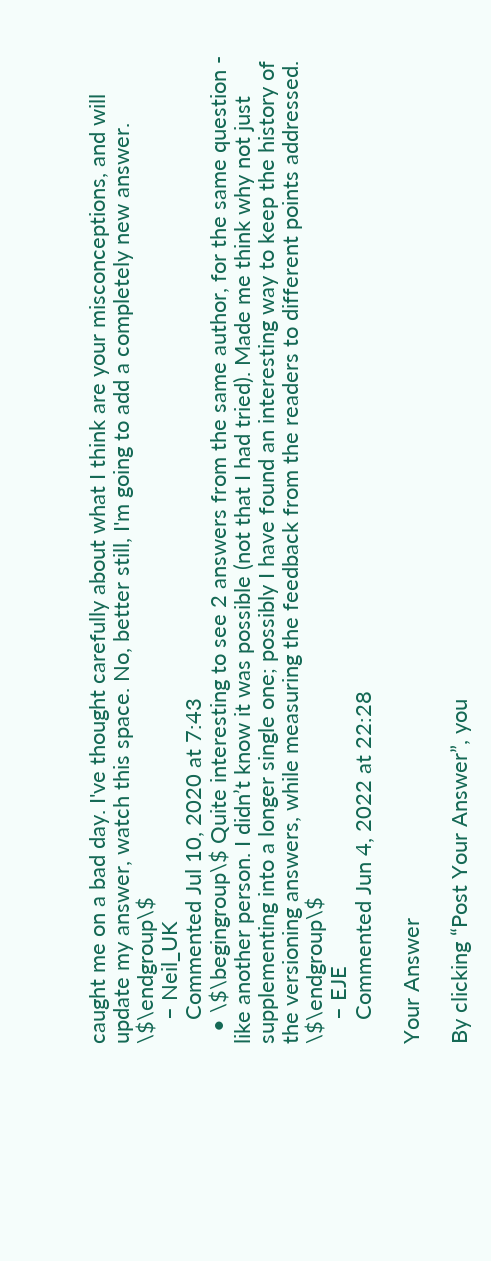caught me on a bad day. I've thought carefully about what I think are your misconceptions, and will update my answer, watch this space. No, better still, I'm going to add a completely new answer. \$\endgroup\$
    – Neil_UK
    Commented Jul 10, 2020 at 7:43
  • \$\begingroup\$ Quite interesting to see 2 answers from the same author, for the same question - like another person. I didn’t know it was possible (not that I had tried). Made me think why not just supplementing into a longer single one; possibly I have found an interesting way to keep the history of the versioning answers, while measuring the feedback from the readers to different points addressed. \$\endgroup\$
    – EJE
    Commented Jun 4, 2022 at 22:28

Your Answer

By clicking “Post Your Answer”, you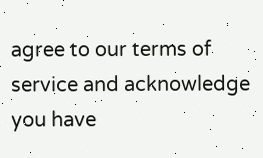agree to our terms of service and acknowledge you have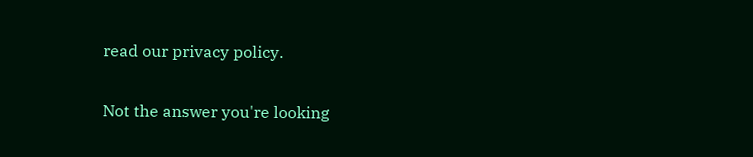read our privacy policy.

Not the answer you're looking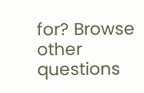for? Browse other questions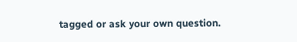tagged or ask your own question.